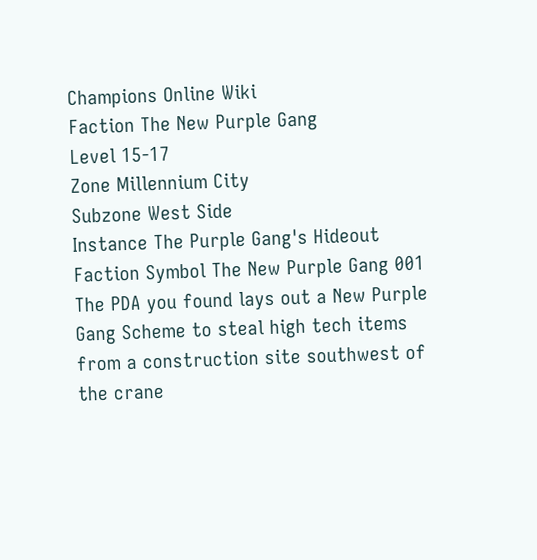Champions Online Wiki
Faction The New Purple Gang
Level 15-17
Zone Millennium City
Subzone West Side
Instance The Purple Gang's Hideout
Faction Symbol The New Purple Gang 001
The PDA you found lays out a New Purple Gang Scheme to steal high tech items from a construction site southwest of the crane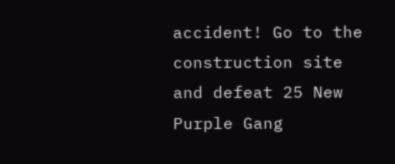accident! Go to the construction site and defeat 25 New Purple Gang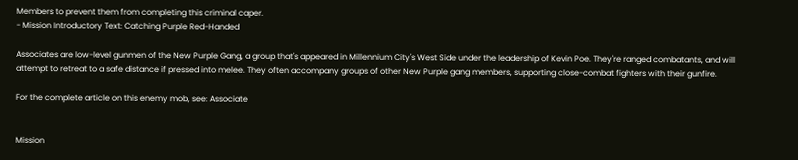Members to prevent them from completing this criminal caper.
- Mission Introductory Text: Catching Purple Red-Handed

Associates are low-level gunmen of the New Purple Gang, a group that's appeared in Millennium City's West Side under the leadership of Kevin Poe. They're ranged combatants, and will attempt to retreat to a safe distance if pressed into melee. They often accompany groups of other New Purple gang members, supporting close-combat fighters with their gunfire.

For the complete article on this enemy mob, see: Associate


Mission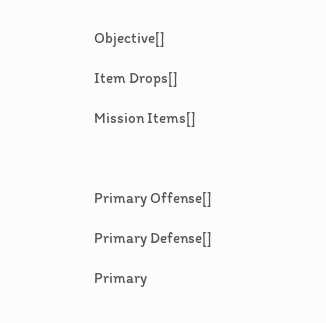Objective[]

Item Drops[]

Mission Items[]



Primary Offense[]

Primary Defense[]

Primary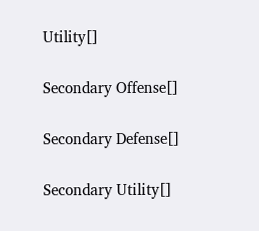Utility[]

Secondary Offense[]

Secondary Defense[]

Secondary Utility[]